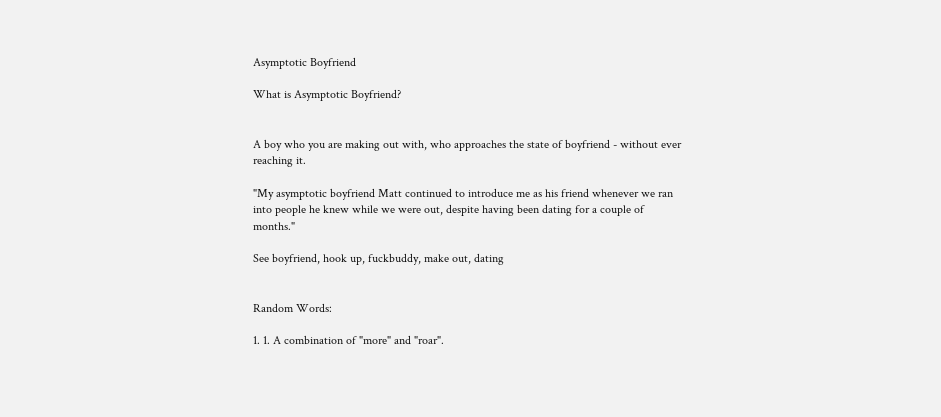Asymptotic Boyfriend

What is Asymptotic Boyfriend?


A boy who you are making out with, who approaches the state of boyfriend - without ever reaching it.

"My asymptotic boyfriend Matt continued to introduce me as his friend whenever we ran into people he knew while we were out, despite having been dating for a couple of months."

See boyfriend, hook up, fuckbuddy, make out, dating


Random Words:

1. 1. A combination of "more" and "roar".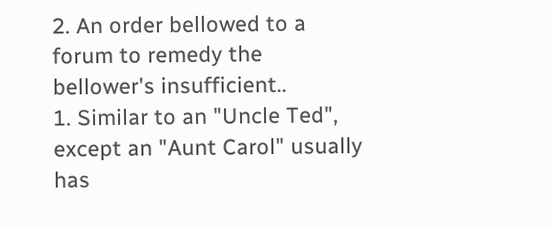2. An order bellowed to a forum to remedy the bellower's insufficient..
1. Similar to an "Uncle Ted", except an "Aunt Carol" usually has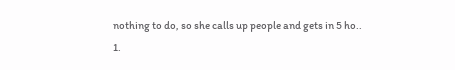nothing to do, so she calls up people and gets in 5 ho..
1.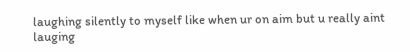laughing silently to myself like when ur on aim but u really aint lauging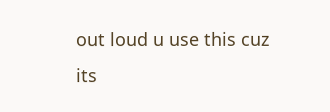out loud u use this cuz its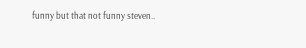funny but that not funny steven..